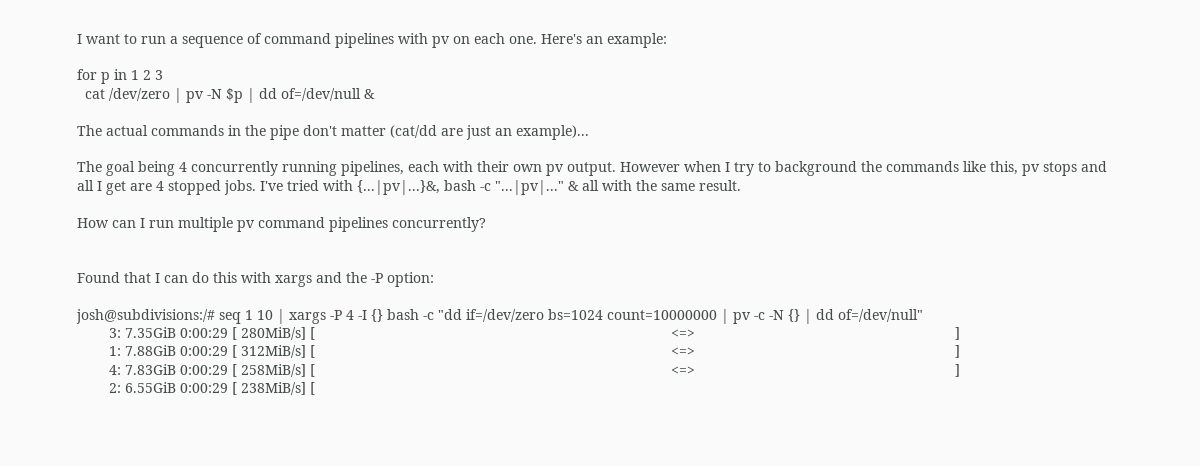I want to run a sequence of command pipelines with pv on each one. Here's an example:

for p in 1 2 3
  cat /dev/zero | pv -N $p | dd of=/dev/null &

The actual commands in the pipe don't matter (cat/dd are just an example)...

The goal being 4 concurrently running pipelines, each with their own pv output. However when I try to background the commands like this, pv stops and all I get are 4 stopped jobs. I've tried with {...|pv|...}&, bash -c "...|pv|..." & all with the same result.

How can I run multiple pv command pipelines concurrently?


Found that I can do this with xargs and the -P option:

josh@subdivisions:/# seq 1 10 | xargs -P 4 -I {} bash -c "dd if=/dev/zero bs=1024 count=10000000 | pv -c -N {} | dd of=/dev/null"
        3: 7.35GiB 0:00:29 [ 280MiB/s] [                                                                                         <=>                                                                 ]
        1: 7.88GiB 0:00:29 [ 312MiB/s] [                                                                                         <=>                                                                 ]
        4: 7.83GiB 0:00:29 [ 258MiB/s] [                                                                                         <=>                                                                 ]
        2: 6.55GiB 0:00:29 [ 238MiB/s] [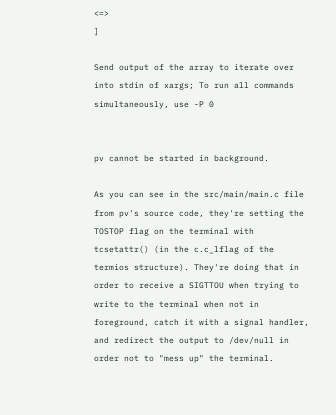<=>                                                                 ]

Send output of the array to iterate over into stdin of xargs; To run all commands simultaneously, use -P 0


pv cannot be started in background.

As you can see in the src/main/main.c file from pv's source code, they're setting the TOSTOP flag on the terminal with tcsetattr() (in the c.c_lflag of the termios structure). They're doing that in order to receive a SIGTTOU when trying to write to the terminal when not in foreground, catch it with a signal handler, and redirect the output to /dev/null in order not to "mess up" the terminal.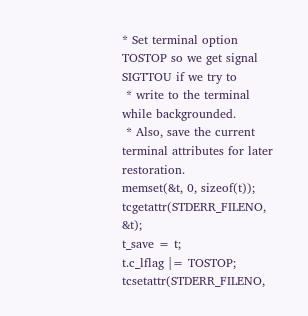* Set terminal option TOSTOP so we get signal SIGTTOU if we try to
 * write to the terminal while backgrounded.
 * Also, save the current terminal attributes for later restoration.
memset(&t, 0, sizeof(t));
tcgetattr(STDERR_FILENO, &t);
t_save = t;
t.c_lflag |= TOSTOP;
tcsetattr(STDERR_FILENO,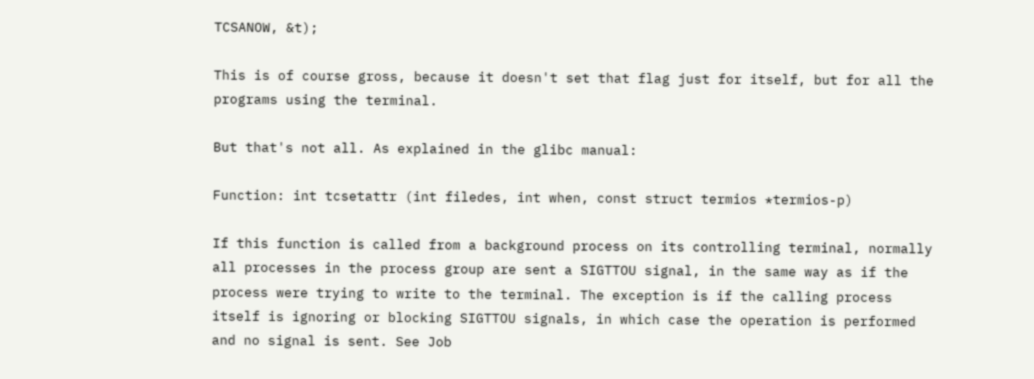TCSANOW, &t);

This is of course gross, because it doesn't set that flag just for itself, but for all the programs using the terminal.

But that's not all. As explained in the glibc manual:

Function: int tcsetattr (int filedes, int when, const struct termios *termios-p)

If this function is called from a background process on its controlling terminal, normally all processes in the process group are sent a SIGTTOU signal, in the same way as if the process were trying to write to the terminal. The exception is if the calling process itself is ignoring or blocking SIGTTOU signals, in which case the operation is performed and no signal is sent. See Job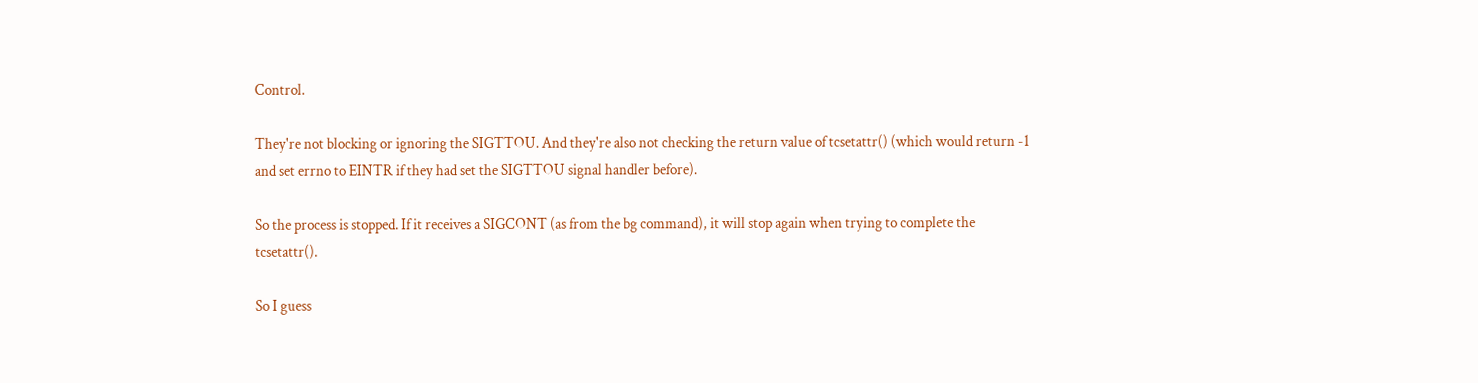Control.

They're not blocking or ignoring the SIGTTOU. And they're also not checking the return value of tcsetattr() (which would return -1 and set errno to EINTR if they had set the SIGTTOU signal handler before).

So the process is stopped. If it receives a SIGCONT (as from the bg command), it will stop again when trying to complete the tcsetattr().

So I guess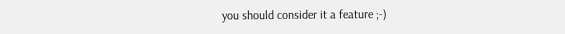you should consider it a feature ;-)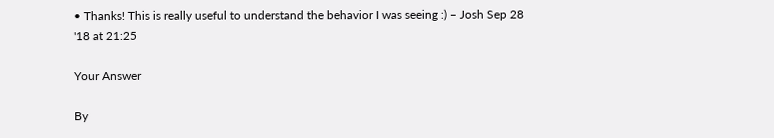• Thanks! This is really useful to understand the behavior I was seeing :) – Josh Sep 28 '18 at 21:25

Your Answer

By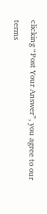clicking “Post Your Answer”, you agree to our terms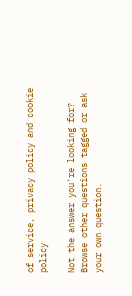of service, privacy policy and cookie policy

Not the answer you're looking for? Browse other questions tagged or ask your own question.